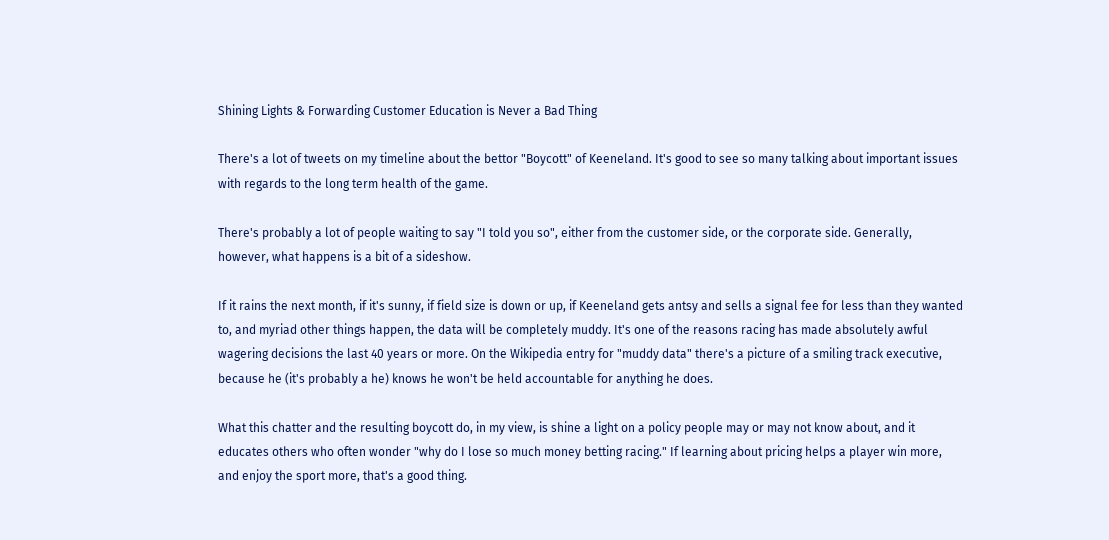Shining Lights & Forwarding Customer Education is Never a Bad Thing

There's a lot of tweets on my timeline about the bettor "Boycott" of Keeneland. It's good to see so many talking about important issues with regards to the long term health of the game.

There's probably a lot of people waiting to say "I told you so", either from the customer side, or the corporate side. Generally, however, what happens is a bit of a sideshow.

If it rains the next month, if it's sunny, if field size is down or up, if Keeneland gets antsy and sells a signal fee for less than they wanted to, and myriad other things happen, the data will be completely muddy. It's one of the reasons racing has made absolutely awful wagering decisions the last 40 years or more. On the Wikipedia entry for "muddy data" there's a picture of a smiling track executive, because he (it's probably a he) knows he won't be held accountable for anything he does.

What this chatter and the resulting boycott do, in my view, is shine a light on a policy people may or may not know about, and it educates others who often wonder "why do I lose so much money betting racing." If learning about pricing helps a player win more, and enjoy the sport more, that's a good thing.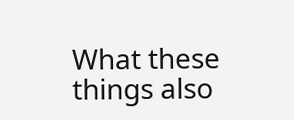What these things also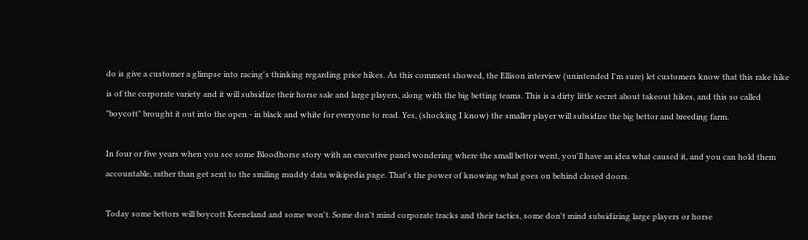do is give a customer a glimpse into racing's thinking regarding price hikes. As this comment showed, the Ellison interview (unintended I'm sure) let customers know that this rake hike is of the corporate variety and it will subsidize their horse sale and large players, along with the big betting teams. This is a dirty little secret about takeout hikes, and this so called "boycott" brought it out into the open - in black and white for everyone to read. Yes, (shocking I know) the smaller player will subsidize the big bettor and breeding farm.

In four or five years when you see some Bloodhorse story with an executive panel wondering where the small bettor went, you'll have an idea what caused it, and you can hold them accountable, rather than get sent to the smiling muddy data wikipedia page. That's the power of knowing what goes on behind closed doors.

Today some bettors will boycott Keeneland and some won't. Some don't mind corporate tracks and their tactics, some don't mind subsidizing large players or horse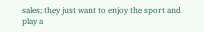sales; they just want to enjoy the sport and play a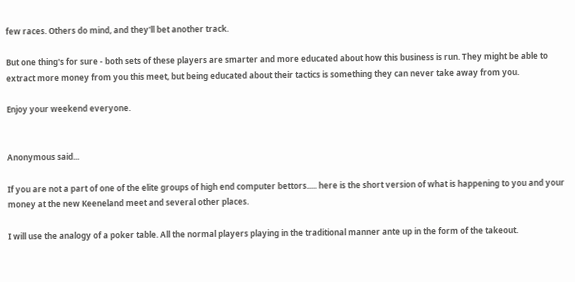few races. Others do mind, and they'll bet another track.

But one thing's for sure - both sets of these players are smarter and more educated about how this business is run. They might be able to extract more money from you this meet, but being educated about their tactics is something they can never take away from you.

Enjoy your weekend everyone.


Anonymous said...

If you are not a part of one of the elite groups of high end computer bettors..... here is the short version of what is happening to you and your money at the new Keeneland meet and several other places.

I will use the analogy of a poker table. All the normal players playing in the traditional manner ante up in the form of the takeout.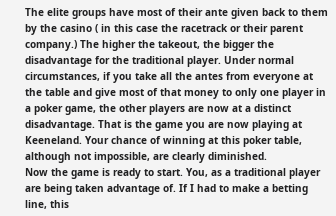The elite groups have most of their ante given back to them by the casino ( in this case the racetrack or their parent company.) The higher the takeout, the bigger the disadvantage for the traditional player. Under normal circumstances, if you take all the antes from everyone at the table and give most of that money to only one player in a poker game, the other players are now at a distinct disadvantage. That is the game you are now playing at Keeneland. Your chance of winning at this poker table, although not impossible, are clearly diminished.
Now the game is ready to start. You, as a traditional player are being taken advantage of. If I had to make a betting line, this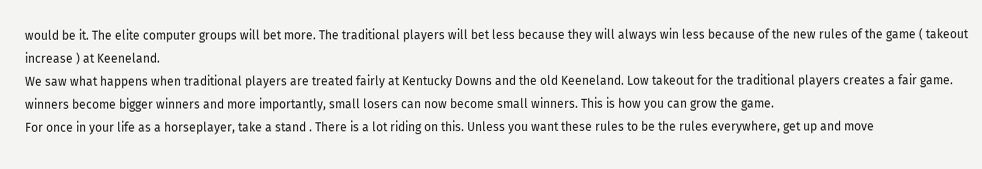would be it. The elite computer groups will bet more. The traditional players will bet less because they will always win less because of the new rules of the game ( takeout increase ) at Keeneland.
We saw what happens when traditional players are treated fairly at Kentucky Downs and the old Keeneland. Low takeout for the traditional players creates a fair game. winners become bigger winners and more importantly, small losers can now become small winners. This is how you can grow the game.
For once in your life as a horseplayer, take a stand . There is a lot riding on this. Unless you want these rules to be the rules everywhere, get up and move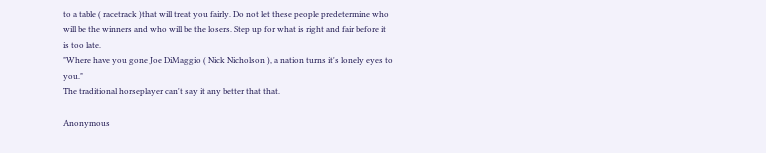to a table ( racetrack )that will treat you fairly. Do not let these people predetermine who will be the winners and who will be the losers. Step up for what is right and fair before it is too late.
"Where have you gone Joe DiMaggio ( Nick Nicholson ), a nation turns it's lonely eyes to you."
The traditional horseplayer can't say it any better that that.

Anonymous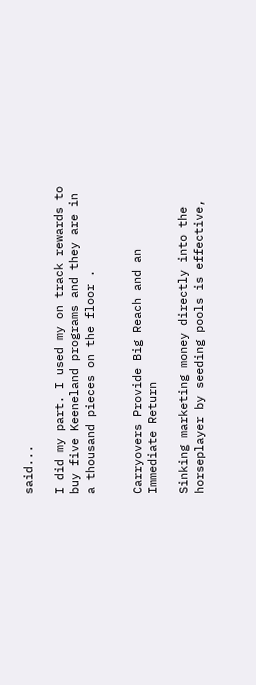said...

I did my part. I used my on track rewards to buy five Keeneland programs and they are in a thousand pieces on the floor .


Carryovers Provide Big Reach and an Immediate Return

Sinking marketing money directly into the horseplayer by seeding pools is effective,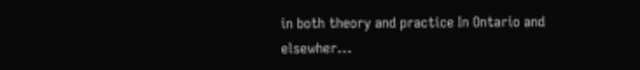in both theory and practice In Ontario and elsewher...